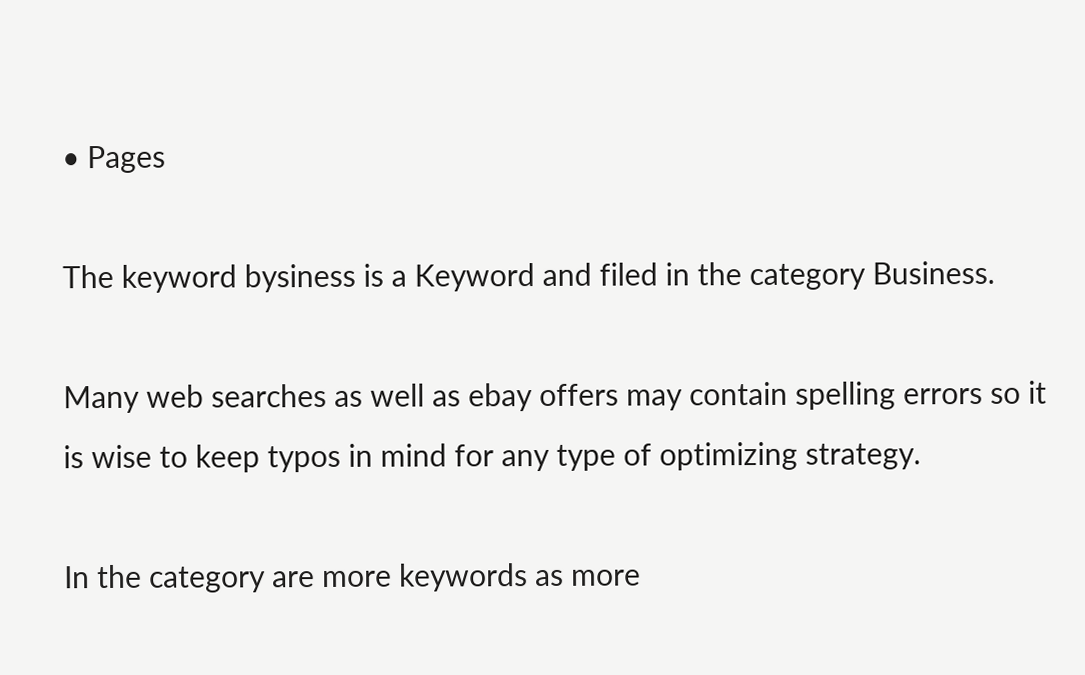• Pages

The keyword bysiness is a Keyword and filed in the category Business.

Many web searches as well as ebay offers may contain spelling errors so it is wise to keep typos in mind for any type of optimizing strategy.

In the category are more keywords as more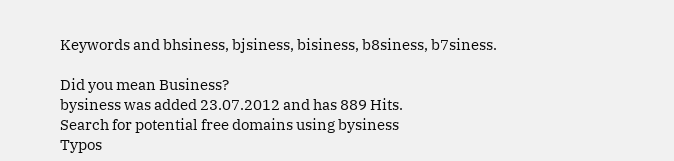Keywords and bhsiness, bjsiness, bisiness, b8siness, b7siness.

Did you mean Business?
bysiness was added 23.07.2012 and has 889 Hits.
Search for potential free domains using bysiness
Typos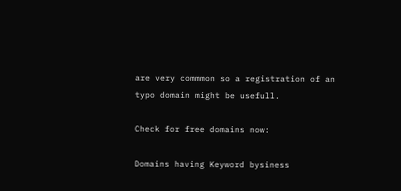are very commmon so a registration of an typo domain might be usefull.

Check for free domains now:

Domains having Keyword bysiness